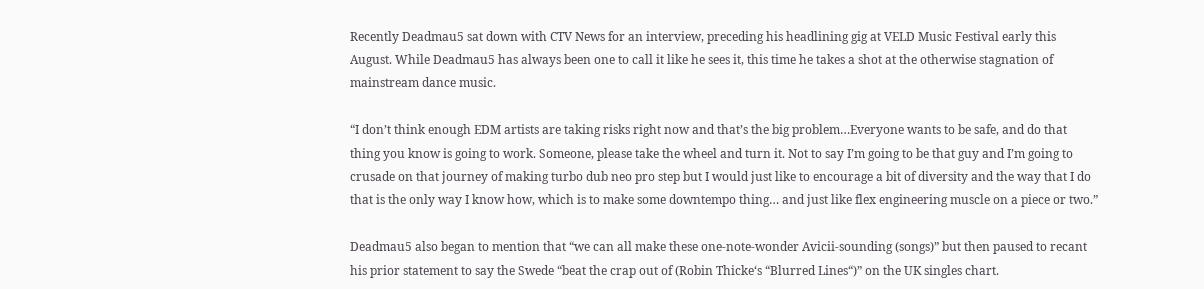Recently Deadmau5 sat down with CTV News for an interview, preceding his headlining gig at VELD Music Festival early this August. While Deadmau5 has always been one to call it like he sees it, this time he takes a shot at the otherwise stagnation of mainstream dance music.

“I don’t think enough EDM artists are taking risks right now and that’s the big problem…Everyone wants to be safe, and do that thing you know is going to work. Someone, please take the wheel and turn it. Not to say I’m going to be that guy and I’m going to crusade on that journey of making turbo dub neo pro step but I would just like to encourage a bit of diversity and the way that I do that is the only way I know how, which is to make some downtempo thing… and just like flex engineering muscle on a piece or two.”

Deadmau5 also began to mention that “we can all make these one-note-wonder Avicii-sounding (songs)” but then paused to recant his prior statement to say the Swede “beat the crap out of (Robin Thicke‘s “Blurred Lines“)” on the UK singles chart.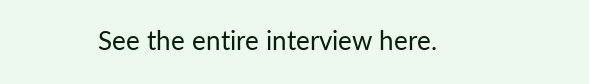See the entire interview here.